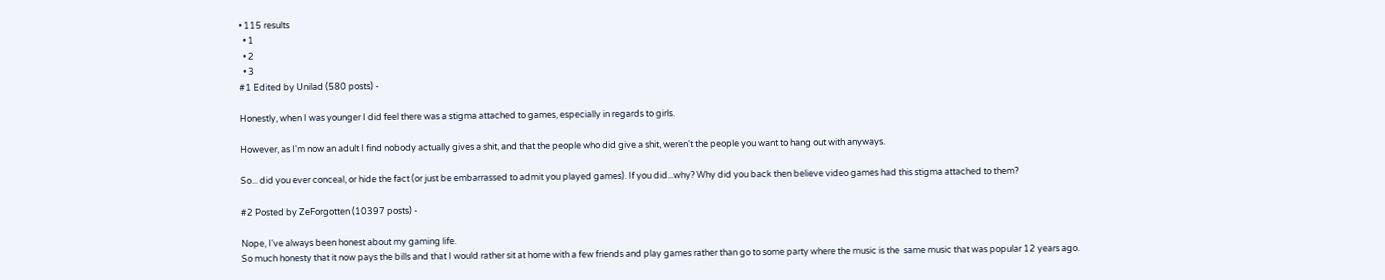• 115 results
  • 1
  • 2
  • 3
#1 Edited by Unilad (580 posts) -

Honestly, when I was younger I did feel there was a stigma attached to games, especially in regards to girls.

However, as I'm now an adult I find nobody actually gives a shit, and that the people who did give a shit, weren't the people you want to hang out with anyways.

So... did you ever conceal, or hide the fact (or just be embarrassed to admit you played games). If you did...why? Why did you back then believe video games had this stigma attached to them?

#2 Posted by ZeForgotten (10397 posts) -

Nope, I've always been honest about my gaming life.
So much honesty that it now pays the bills and that I would rather sit at home with a few friends and play games rather than go to some party where the music is the  same music that was popular 12 years ago.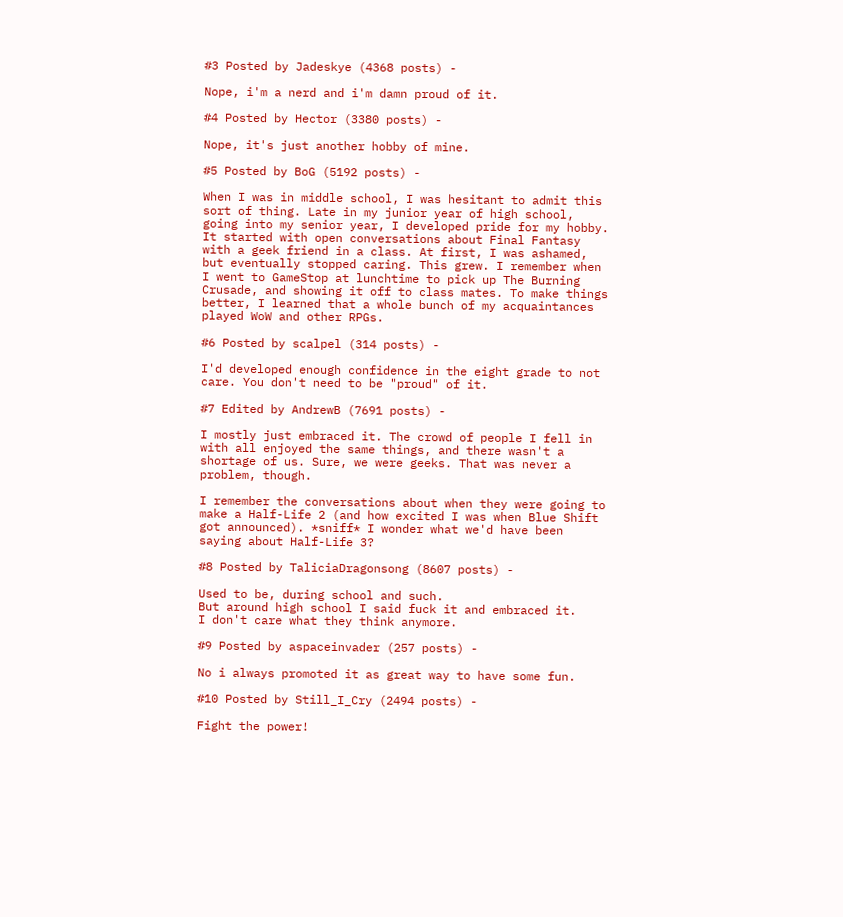#3 Posted by Jadeskye (4368 posts) -

Nope, i'm a nerd and i'm damn proud of it.

#4 Posted by Hector (3380 posts) -

Nope, it's just another hobby of mine.

#5 Posted by BoG (5192 posts) -

When I was in middle school, I was hesitant to admit this sort of thing. Late in my junior year of high school, going into my senior year, I developed pride for my hobby. It started with open conversations about Final Fantasy with a geek friend in a class. At first, I was ashamed, but eventually stopped caring. This grew. I remember when I went to GameStop at lunchtime to pick up The Burning Crusade, and showing it off to class mates. To make things better, I learned that a whole bunch of my acquaintances played WoW and other RPGs.

#6 Posted by scalpel (314 posts) -

I'd developed enough confidence in the eight grade to not care. You don't need to be "proud" of it.

#7 Edited by AndrewB (7691 posts) -

I mostly just embraced it. The crowd of people I fell in with all enjoyed the same things, and there wasn't a shortage of us. Sure, we were geeks. That was never a problem, though.

I remember the conversations about when they were going to make a Half-Life 2 (and how excited I was when Blue Shift got announced). *sniff* I wonder what we'd have been saying about Half-Life 3?

#8 Posted by TaliciaDragonsong (8607 posts) -

Used to be, during school and such.
But around high school I said fuck it and embraced it.
I don't care what they think anymore.

#9 Posted by aspaceinvader (257 posts) -

No i always promoted it as great way to have some fun.

#10 Posted by Still_I_Cry (2494 posts) -

Fight the power!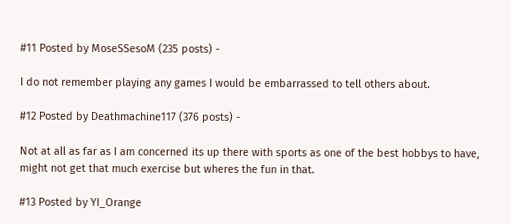#11 Posted by MoseSSesoM (235 posts) -

I do not remember playing any games I would be embarrassed to tell others about.

#12 Posted by Deathmachine117 (376 posts) -

Not at all as far as I am concerned its up there with sports as one of the best hobbys to have, might not get that much exercise but wheres the fun in that.

#13 Posted by YI_Orange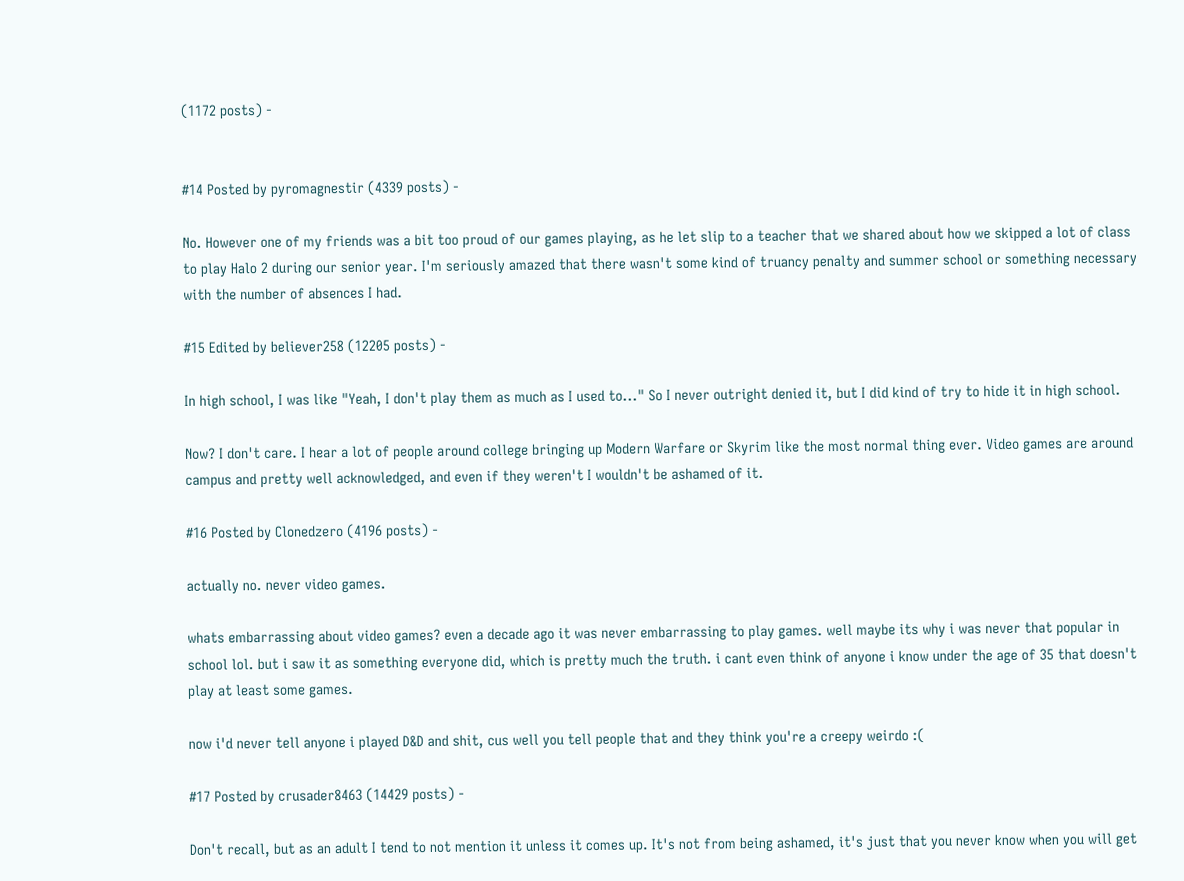(1172 posts) -


#14 Posted by pyromagnestir (4339 posts) -

No. However one of my friends was a bit too proud of our games playing, as he let slip to a teacher that we shared about how we skipped a lot of class to play Halo 2 during our senior year. I'm seriously amazed that there wasn't some kind of truancy penalty and summer school or something necessary with the number of absences I had.

#15 Edited by believer258 (12205 posts) -

In high school, I was like "Yeah, I don't play them as much as I used to..." So I never outright denied it, but I did kind of try to hide it in high school.

Now? I don't care. I hear a lot of people around college bringing up Modern Warfare or Skyrim like the most normal thing ever. Video games are around campus and pretty well acknowledged, and even if they weren't I wouldn't be ashamed of it.

#16 Posted by Clonedzero (4196 posts) -

actually no. never video games.

whats embarrassing about video games? even a decade ago it was never embarrassing to play games. well maybe its why i was never that popular in school lol. but i saw it as something everyone did, which is pretty much the truth. i cant even think of anyone i know under the age of 35 that doesn't play at least some games.

now i'd never tell anyone i played D&D and shit, cus well you tell people that and they think you're a creepy weirdo :(

#17 Posted by crusader8463 (14429 posts) -

Don't recall, but as an adult I tend to not mention it unless it comes up. It's not from being ashamed, it's just that you never know when you will get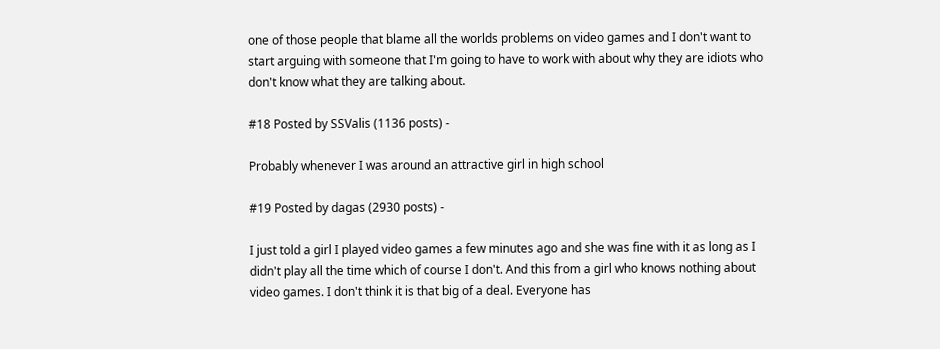one of those people that blame all the worlds problems on video games and I don't want to start arguing with someone that I'm going to have to work with about why they are idiots who don't know what they are talking about.

#18 Posted by SSValis (1136 posts) -

Probably whenever I was around an attractive girl in high school

#19 Posted by dagas (2930 posts) -

I just told a girl I played video games a few minutes ago and she was fine with it as long as I didn't play all the time which of course I don't. And this from a girl who knows nothing about video games. I don't think it is that big of a deal. Everyone has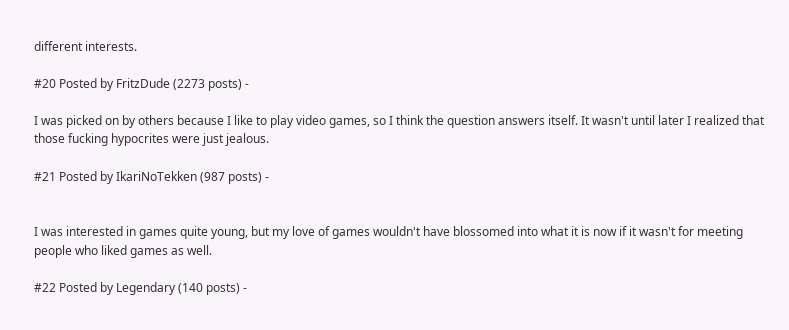different interests.

#20 Posted by FritzDude (2273 posts) -

I was picked on by others because I like to play video games, so I think the question answers itself. It wasn't until later I realized that those fucking hypocrites were just jealous.

#21 Posted by IkariNoTekken (987 posts) -


I was interested in games quite young, but my love of games wouldn't have blossomed into what it is now if it wasn't for meeting people who liked games as well.

#22 Posted by Legendary (140 posts) -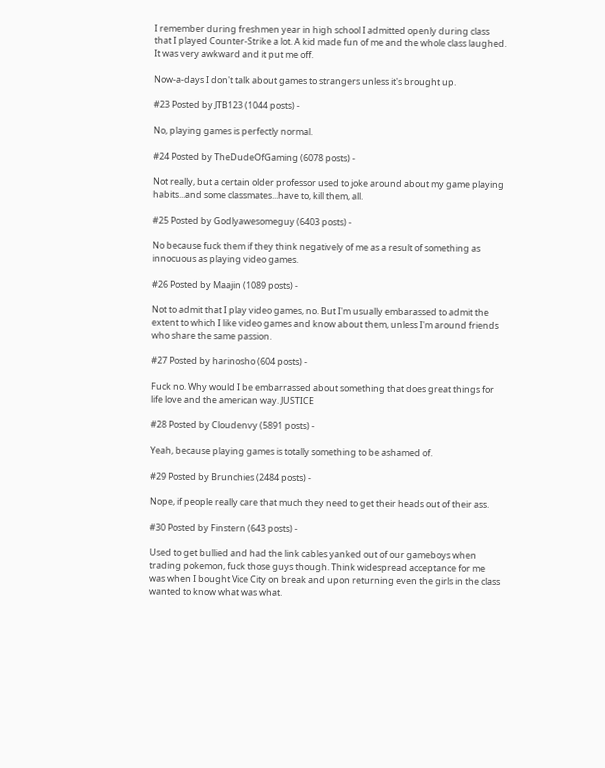I remember during freshmen year in high school I admitted openly during class that I played Counter-Strike a lot. A kid made fun of me and the whole class laughed. It was very awkward and it put me off.

Now-a-days I don't talk about games to strangers unless it's brought up.

#23 Posted by JTB123 (1044 posts) -

No, playing games is perfectly normal.

#24 Posted by TheDudeOfGaming (6078 posts) -

Not really, but a certain older professor used to joke around about my game playing habits...and some classmates...have to, kill them, all.

#25 Posted by Godlyawesomeguy (6403 posts) -

No because fuck them if they think negatively of me as a result of something as innocuous as playing video games.

#26 Posted by Maajin (1089 posts) -

Not to admit that I play video games, no. But I'm usually embarassed to admit the extent to which I like video games and know about them, unless I'm around friends who share the same passion.

#27 Posted by harinosho (604 posts) -

Fuck no. Why would I be embarrassed about something that does great things for life love and the american way. JUSTICE

#28 Posted by Cloudenvy (5891 posts) -

Yeah, because playing games is totally something to be ashamed of.

#29 Posted by Brunchies (2484 posts) -

Nope, if people really care that much they need to get their heads out of their ass.

#30 Posted by Finstern (643 posts) -

Used to get bullied and had the link cables yanked out of our gameboys when trading pokemon, fuck those guys though. Think widespread acceptance for me was when I bought Vice City on break and upon returning even the girls in the class wanted to know what was what.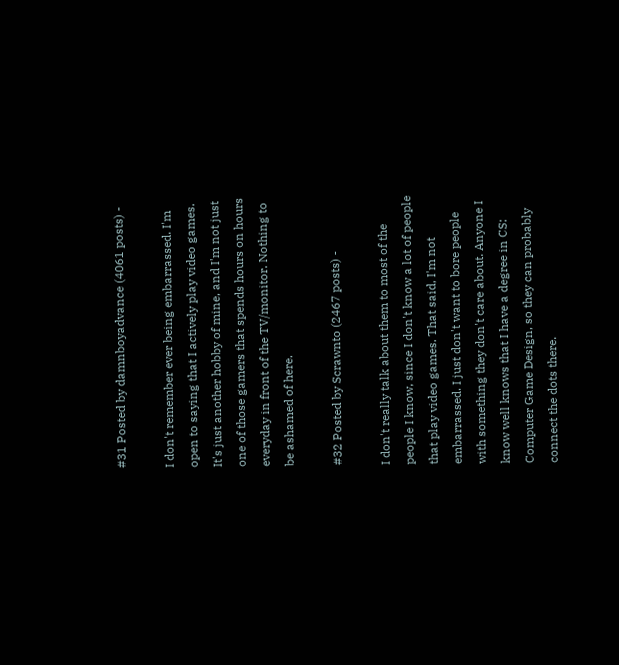#31 Posted by damnboyadvance (4061 posts) -

I don't remember ever being embarrassed. I'm open to saying that I actively play video games. It's just another hobby of mine, and I'm not just one of those gamers that spends hours on hours everyday in front of the TV/monitor. Nothing to be ashamed of here.

#32 Posted by Scrawnto (2467 posts) -

I don't really talk about them to most of the people I know, since I don't know a lot of people that play video games. That said, I'm not embarrassed. I just don't want to bore people with something they don't care about. Anyone I know well knows that I have a degree in CS: Computer Game Design, so they can probably connect the dots there.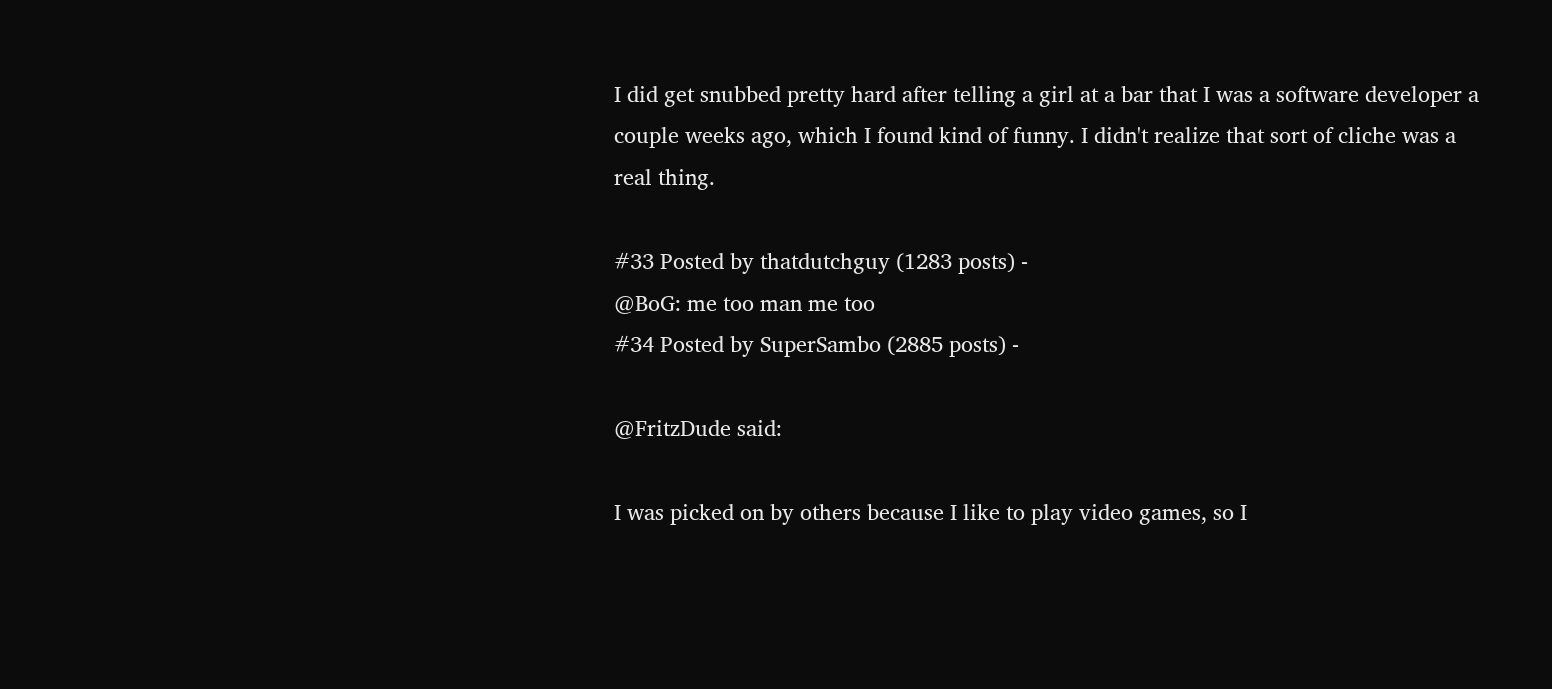I did get snubbed pretty hard after telling a girl at a bar that I was a software developer a couple weeks ago, which I found kind of funny. I didn't realize that sort of cliche was a real thing.

#33 Posted by thatdutchguy (1283 posts) -
@BoG: me too man me too
#34 Posted by SuperSambo (2885 posts) -

@FritzDude said:

I was picked on by others because I like to play video games, so I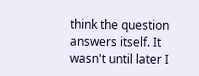think the question answers itself. It wasn't until later I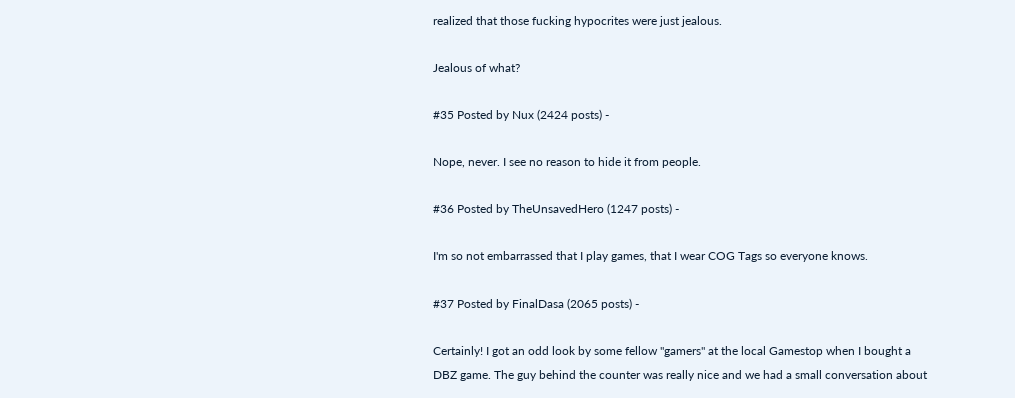realized that those fucking hypocrites were just jealous.

Jealous of what?

#35 Posted by Nux (2424 posts) -

Nope, never. I see no reason to hide it from people.

#36 Posted by TheUnsavedHero (1247 posts) -

I'm so not embarrassed that I play games, that I wear COG Tags so everyone knows.

#37 Posted by FinalDasa (2065 posts) -

Certainly! I got an odd look by some fellow "gamers" at the local Gamestop when I bought a DBZ game. The guy behind the counter was really nice and we had a small conversation about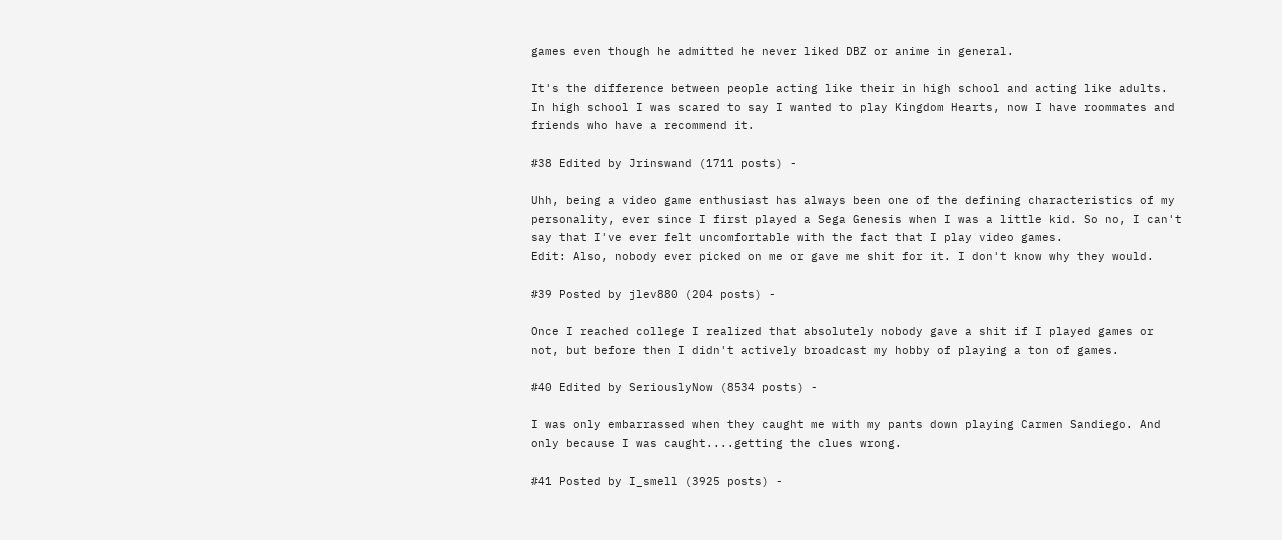games even though he admitted he never liked DBZ or anime in general.

It's the difference between people acting like their in high school and acting like adults. In high school I was scared to say I wanted to play Kingdom Hearts, now I have roommates and friends who have a recommend it.

#38 Edited by Jrinswand (1711 posts) -

Uhh, being a video game enthusiast has always been one of the defining characteristics of my personality, ever since I first played a Sega Genesis when I was a little kid. So no, I can't say that I've ever felt uncomfortable with the fact that I play video games.
Edit: Also, nobody ever picked on me or gave me shit for it. I don't know why they would.

#39 Posted by jlev880 (204 posts) -

Once I reached college I realized that absolutely nobody gave a shit if I played games or not, but before then I didn't actively broadcast my hobby of playing a ton of games.

#40 Edited by SeriouslyNow (8534 posts) -

I was only embarrassed when they caught me with my pants down playing Carmen Sandiego. And only because I was caught....getting the clues wrong.

#41 Posted by I_smell (3925 posts) -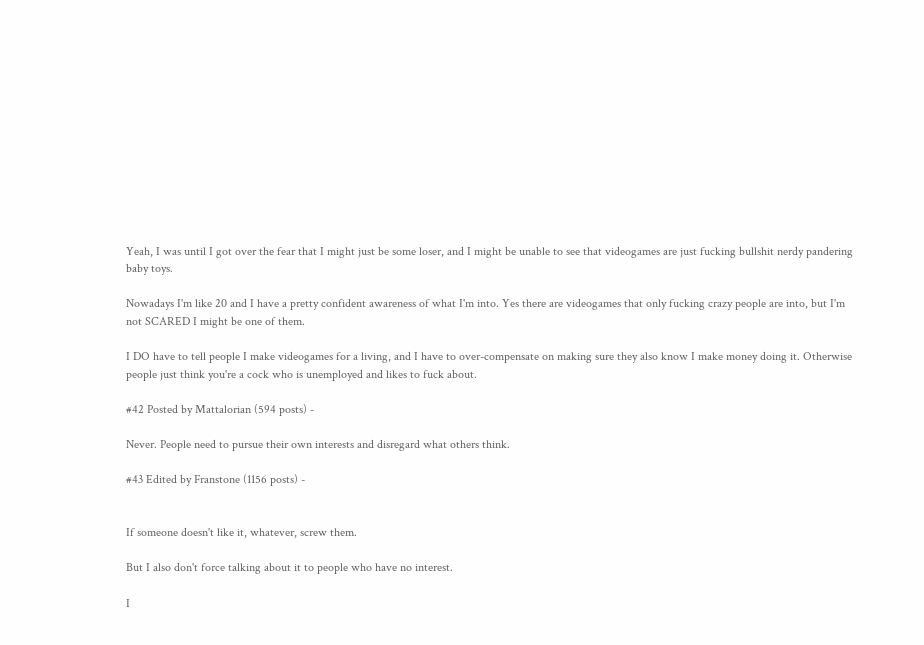Yeah, I was until I got over the fear that I might just be some loser, and I might be unable to see that videogames are just fucking bullshit nerdy pandering baby toys.

Nowadays I'm like 20 and I have a pretty confident awareness of what I'm into. Yes there are videogames that only fucking crazy people are into, but I'm not SCARED I might be one of them.

I DO have to tell people I make videogames for a living, and I have to over-compensate on making sure they also know I make money doing it. Otherwise people just think you're a cock who is unemployed and likes to fuck about.

#42 Posted by Mattalorian (594 posts) -

Never. People need to pursue their own interests and disregard what others think.

#43 Edited by Franstone (1156 posts) -


If someone doesn't like it, whatever, screw them.

But I also don't force talking about it to people who have no interest.

I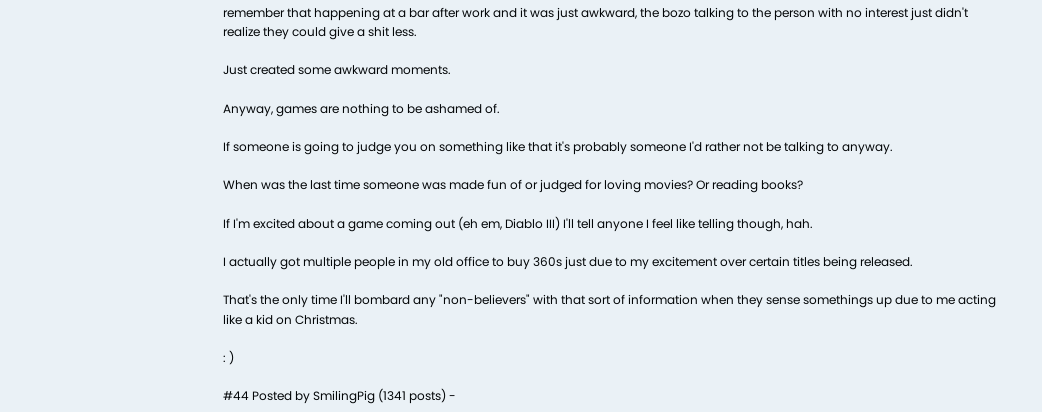remember that happening at a bar after work and it was just awkward, the bozo talking to the person with no interest just didn't realize they could give a shit less.

Just created some awkward moments.

Anyway, games are nothing to be ashamed of.

If someone is going to judge you on something like that it's probably someone I'd rather not be talking to anyway.

When was the last time someone was made fun of or judged for loving movies? Or reading books?

If I'm excited about a game coming out (eh em, Diablo III) I'll tell anyone I feel like telling though, hah.

I actually got multiple people in my old office to buy 360s just due to my excitement over certain titles being released.

That's the only time I'll bombard any "non-believers" with that sort of information when they sense somethings up due to me acting like a kid on Christmas.

: )

#44 Posted by SmilingPig (1341 posts) -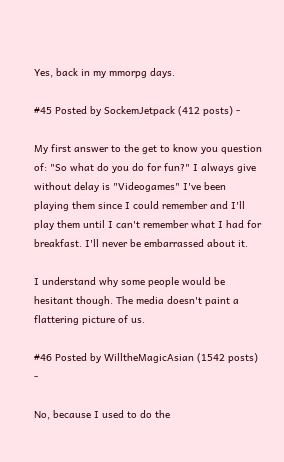Yes, back in my mmorpg days.

#45 Posted by SockemJetpack (412 posts) -

My first answer to the get to know you question of: "So what do you do for fun?" I always give without delay is "Videogames" I've been playing them since I could remember and I'll play them until I can't remember what I had for breakfast. I'll never be embarrassed about it.

I understand why some people would be hesitant though. The media doesn't paint a flattering picture of us.

#46 Posted by WilltheMagicAsian (1542 posts) -

No, because I used to do the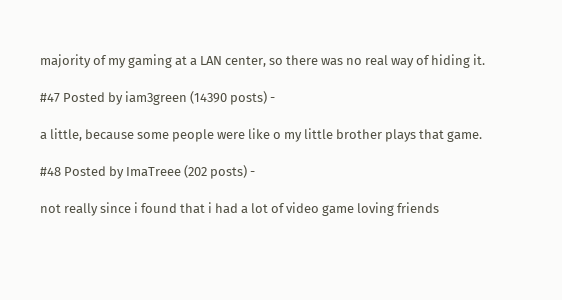majority of my gaming at a LAN center, so there was no real way of hiding it.

#47 Posted by iam3green (14390 posts) -

a little, because some people were like o my little brother plays that game.

#48 Posted by ImaTreee (202 posts) -

not really since i found that i had a lot of video game loving friends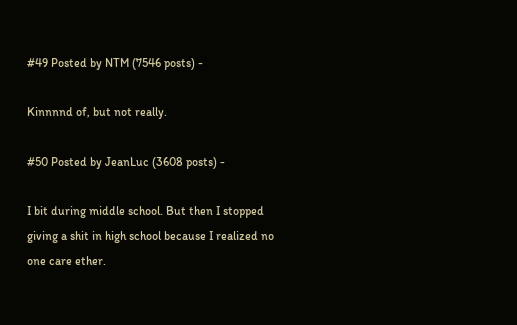#49 Posted by NTM (7546 posts) -

Kinnnnd of, but not really.

#50 Posted by JeanLuc (3608 posts) -

I bit during middle school. But then I stopped giving a shit in high school because I realized no one care ether.